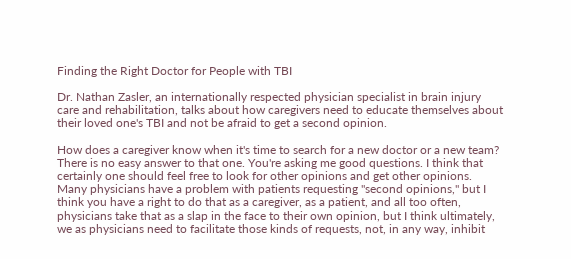Finding the Right Doctor for People with TBI

Dr. Nathan Zasler, an internationally respected physician specialist in brain injury care and rehabilitation, talks about how caregivers need to educate themselves about their loved one's TBI and not be afraid to get a second opinion.

How does a caregiver know when it's time to search for a new doctor or a new team? There is no easy answer to that one. You're asking me good questions. I think that certainly one should feel free to look for other opinions and get other opinions. Many physicians have a problem with patients requesting "second opinions," but I think you have a right to do that as a caregiver, as a patient, and all too often, physicians take that as a slap in the face to their own opinion, but I think ultimately, we as physicians need to facilitate those kinds of requests, not, in any way, inhibit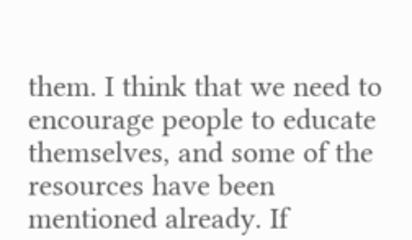them. I think that we need to encourage people to educate themselves, and some of the resources have been mentioned already. If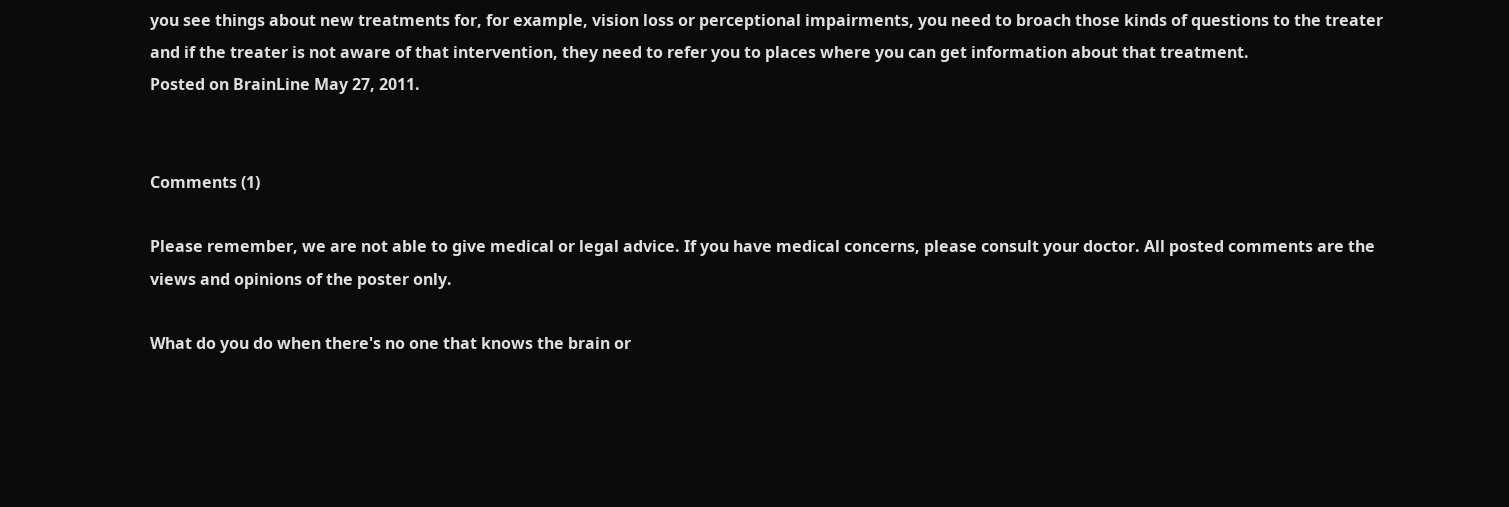you see things about new treatments for, for example, vision loss or perceptional impairments, you need to broach those kinds of questions to the treater and if the treater is not aware of that intervention, they need to refer you to places where you can get information about that treatment.
Posted on BrainLine May 27, 2011.


Comments (1)

Please remember, we are not able to give medical or legal advice. If you have medical concerns, please consult your doctor. All posted comments are the views and opinions of the poster only.

What do you do when there's no one that knows the brain or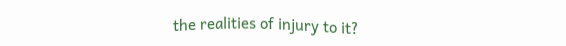the realities of injury to it?